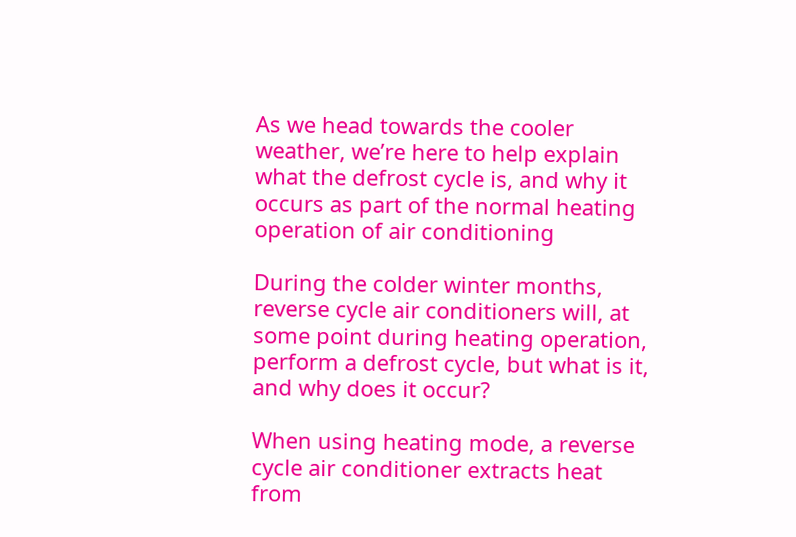As we head towards the cooler weather, we’re here to help explain what the defrost cycle is, and why it occurs as part of the normal heating operation of air conditioning

During the colder winter months, reverse cycle air conditioners will, at some point during heating operation, perform a defrost cycle, but what is it, and why does it occur?

When using heating mode, a reverse cycle air conditioner extracts heat from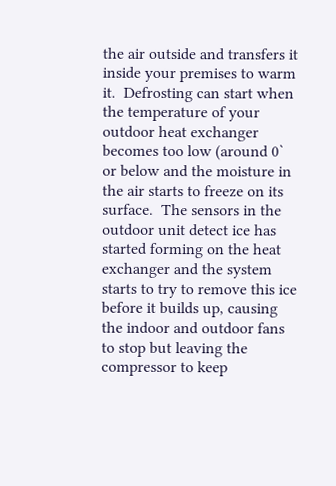the air outside and transfers it inside your premises to warm it.  Defrosting can start when the temperature of your outdoor heat exchanger becomes too low (around 0` or below and the moisture in the air starts to freeze on its surface.  The sensors in the outdoor unit detect ice has started forming on the heat exchanger and the system starts to try to remove this ice before it builds up, causing the indoor and outdoor fans to stop but leaving the compressor to keep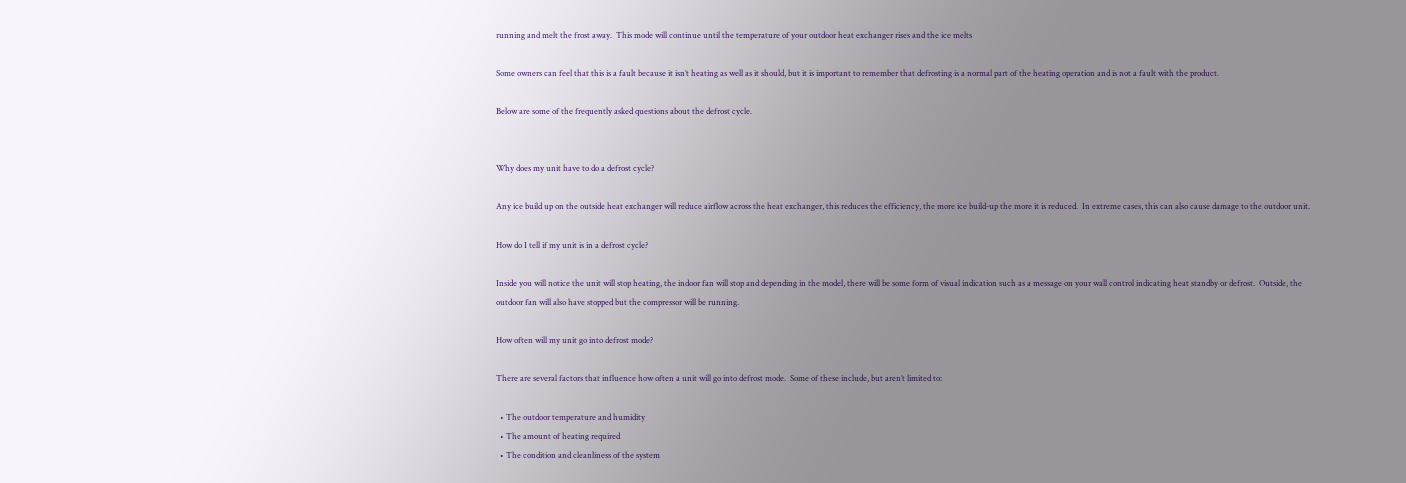running and melt the frost away.  This mode will continue until the temperature of your outdoor heat exchanger rises and the ice melts

Some owners can feel that this is a fault because it isn’t heating as well as it should, but it is important to remember that defrosting is a normal part of the heating operation and is not a fault with the product.

Below are some of the frequently asked questions about the defrost cycle.


Why does my unit have to do a defrost cycle?

Any ice build up on the outside heat exchanger will reduce airflow across the heat exchanger, this reduces the efficiency, the more ice build-up the more it is reduced.  In extreme cases, this can also cause damage to the outdoor unit.

How do I tell if my unit is in a defrost cycle?

Inside you will notice the unit will stop heating, the indoor fan will stop and depending in the model, there will be some form of visual indication such as a message on your wall control indicating heat standby or defrost.  Outside, the outdoor fan will also have stopped but the compressor will be running.

How often will my unit go into defrost mode?

There are several factors that influence how often a unit will go into defrost mode.  Some of these include, but aren’t limited to:

  • The outdoor temperature and humidity
  • The amount of heating required
  • The condition and cleanliness of the system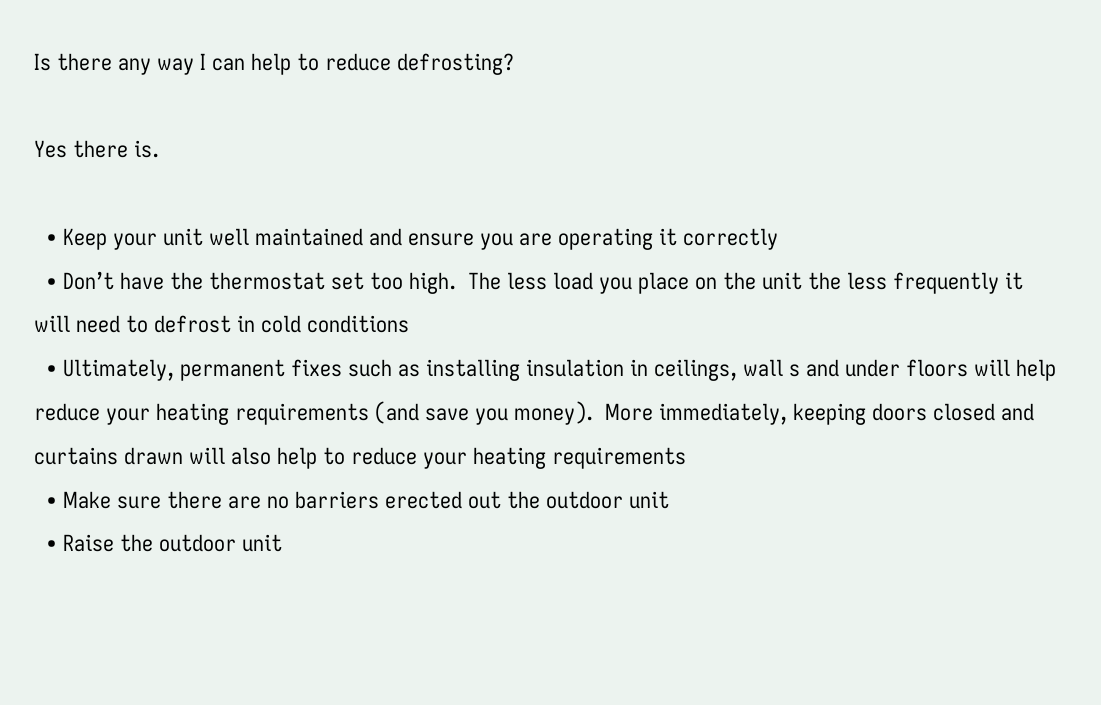Is there any way I can help to reduce defrosting?

Yes there is.

  • Keep your unit well maintained and ensure you are operating it correctly
  • Don’t have the thermostat set too high.  The less load you place on the unit the less frequently it will need to defrost in cold conditions
  • Ultimately, permanent fixes such as installing insulation in ceilings, wall s and under floors will help reduce your heating requirements (and save you money).  More immediately, keeping doors closed and curtains drawn will also help to reduce your heating requirements
  • Make sure there are no barriers erected out the outdoor unit
  • Raise the outdoor unit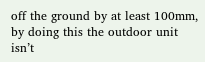off the ground by at least 100mm, by doing this the outdoor unit isn’t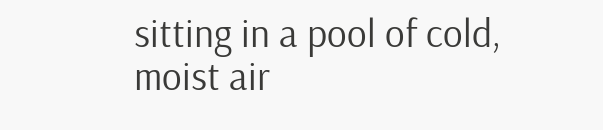sitting in a pool of cold, moist air